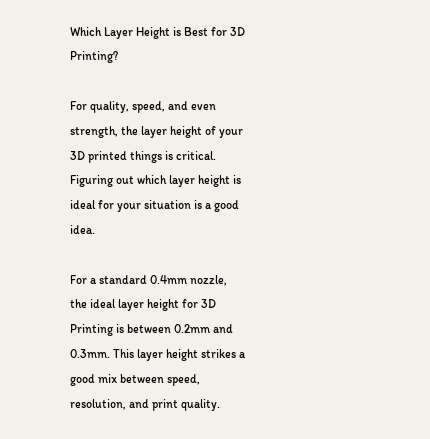Which Layer Height is Best for 3D Printing?

For quality, speed, and even strength, the layer height of your 3D printed things is critical. Figuring out which layer height is ideal for your situation is a good idea.

For a standard 0.4mm nozzle, the ideal layer height for 3D Printing is between 0.2mm and 0.3mm. This layer height strikes a good mix between speed, resolution, and print quality.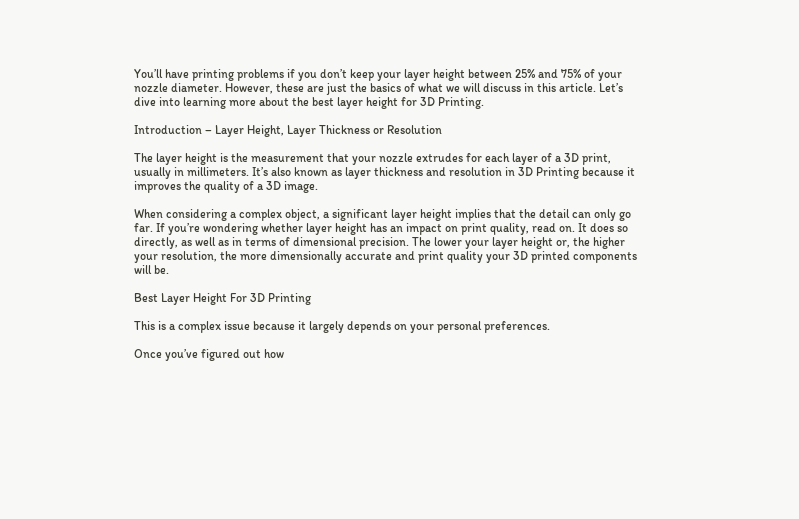You’ll have printing problems if you don’t keep your layer height between 25% and 75% of your nozzle diameter. However, these are just the basics of what we will discuss in this article. Let’s dive into learning more about the best layer height for 3D Printing.

Introduction – Layer Height, Layer Thickness or Resolution

The layer height is the measurement that your nozzle extrudes for each layer of a 3D print, usually in millimeters. It’s also known as layer thickness and resolution in 3D Printing because it improves the quality of a 3D image.

When considering a complex object, a significant layer height implies that the detail can only go far. If you’re wondering whether layer height has an impact on print quality, read on. It does so directly, as well as in terms of dimensional precision. The lower your layer height or, the higher your resolution, the more dimensionally accurate and print quality your 3D printed components will be.

Best Layer Height For 3D Printing

This is a complex issue because it largely depends on your personal preferences.

Once you’ve figured out how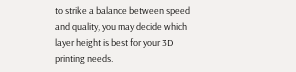to strike a balance between speed and quality, you may decide which layer height is best for your 3D printing needs.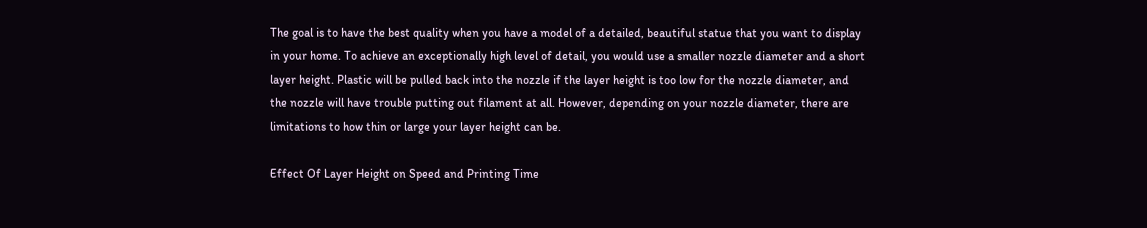The goal is to have the best quality when you have a model of a detailed, beautiful statue that you want to display in your home. To achieve an exceptionally high level of detail, you would use a smaller nozzle diameter and a short layer height. Plastic will be pulled back into the nozzle if the layer height is too low for the nozzle diameter, and the nozzle will have trouble putting out filament at all. However, depending on your nozzle diameter, there are limitations to how thin or large your layer height can be.

Effect Of Layer Height on Speed and Printing Time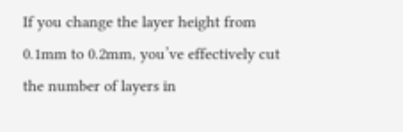If you change the layer height from 0.1mm to 0.2mm, you’ve effectively cut the number of layers in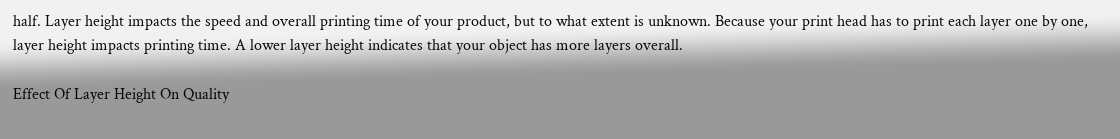half. Layer height impacts the speed and overall printing time of your product, but to what extent is unknown. Because your print head has to print each layer one by one, layer height impacts printing time. A lower layer height indicates that your object has more layers overall.

Effect Of Layer Height On Quality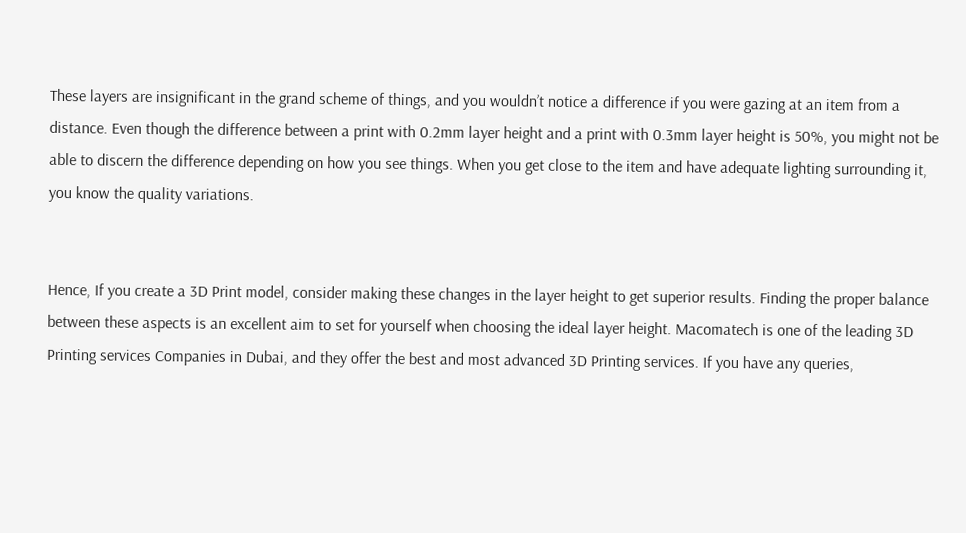These layers are insignificant in the grand scheme of things, and you wouldn’t notice a difference if you were gazing at an item from a distance. Even though the difference between a print with 0.2mm layer height and a print with 0.3mm layer height is 50%, you might not be able to discern the difference depending on how you see things. When you get close to the item and have adequate lighting surrounding it, you know the quality variations.


Hence, If you create a 3D Print model, consider making these changes in the layer height to get superior results. Finding the proper balance between these aspects is an excellent aim to set for yourself when choosing the ideal layer height. Macomatech is one of the leading 3D Printing services Companies in Dubai, and they offer the best and most advanced 3D Printing services. If you have any queries,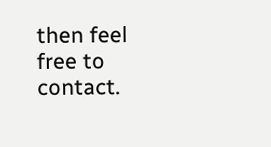then feel free to contact.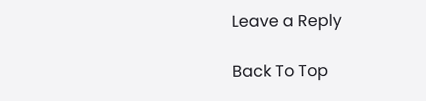Leave a Reply

Back To Top